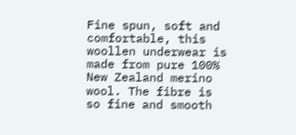Fine spun, soft and comfortable, this woollen underwear is made from pure 100% New Zealand merino wool. The fibre is so fine and smooth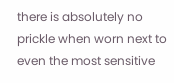there is absolutely no prickle when worn next to even the most sensitive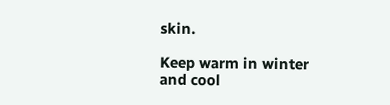skin.

Keep warm in winter and cool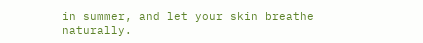in summer, and let your skin breathe naturally.